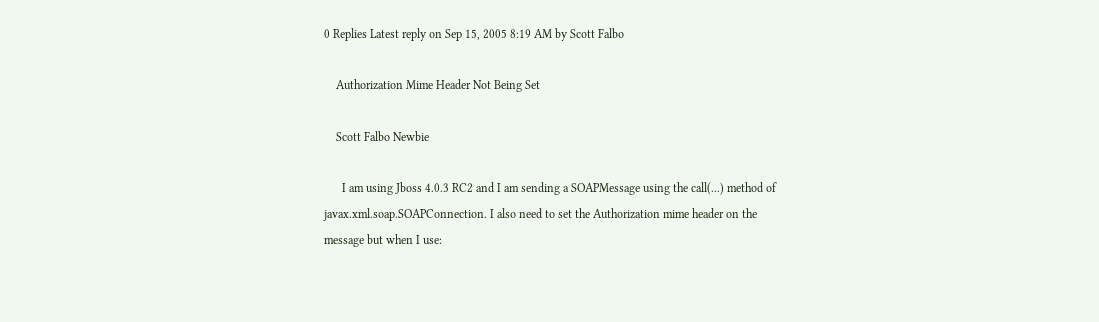0 Replies Latest reply on Sep 15, 2005 8:19 AM by Scott Falbo

    Authorization Mime Header Not Being Set

    Scott Falbo Newbie

      I am using Jboss 4.0.3 RC2 and I am sending a SOAPMessage using the call(...) method of javax.xml.soap.SOAPConnection. I also need to set the Authorization mime header on the message but when I use: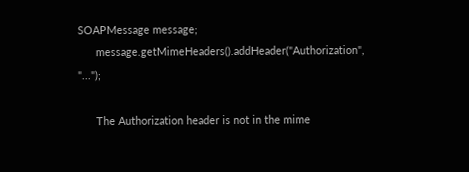SOAPMessage message;
      message.getMimeHeaders().addHeader("Authorization", "...");

      The Authorization header is not in the mime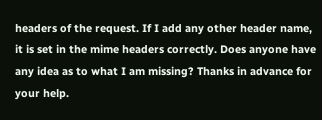headers of the request. If I add any other header name, it is set in the mime headers correctly. Does anyone have any idea as to what I am missing? Thanks in advance for your help.